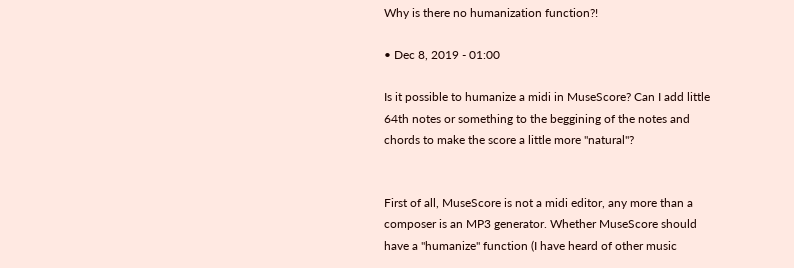Why is there no humanization function?!

• Dec 8, 2019 - 01:00

Is it possible to humanize a midi in MuseScore? Can I add little 64th notes or something to the beggining of the notes and chords to make the score a little more "natural"?


First of all, MuseScore is not a midi editor, any more than a composer is an MP3 generator. Whether MuseScore should have a "humanize" function (I have heard of other music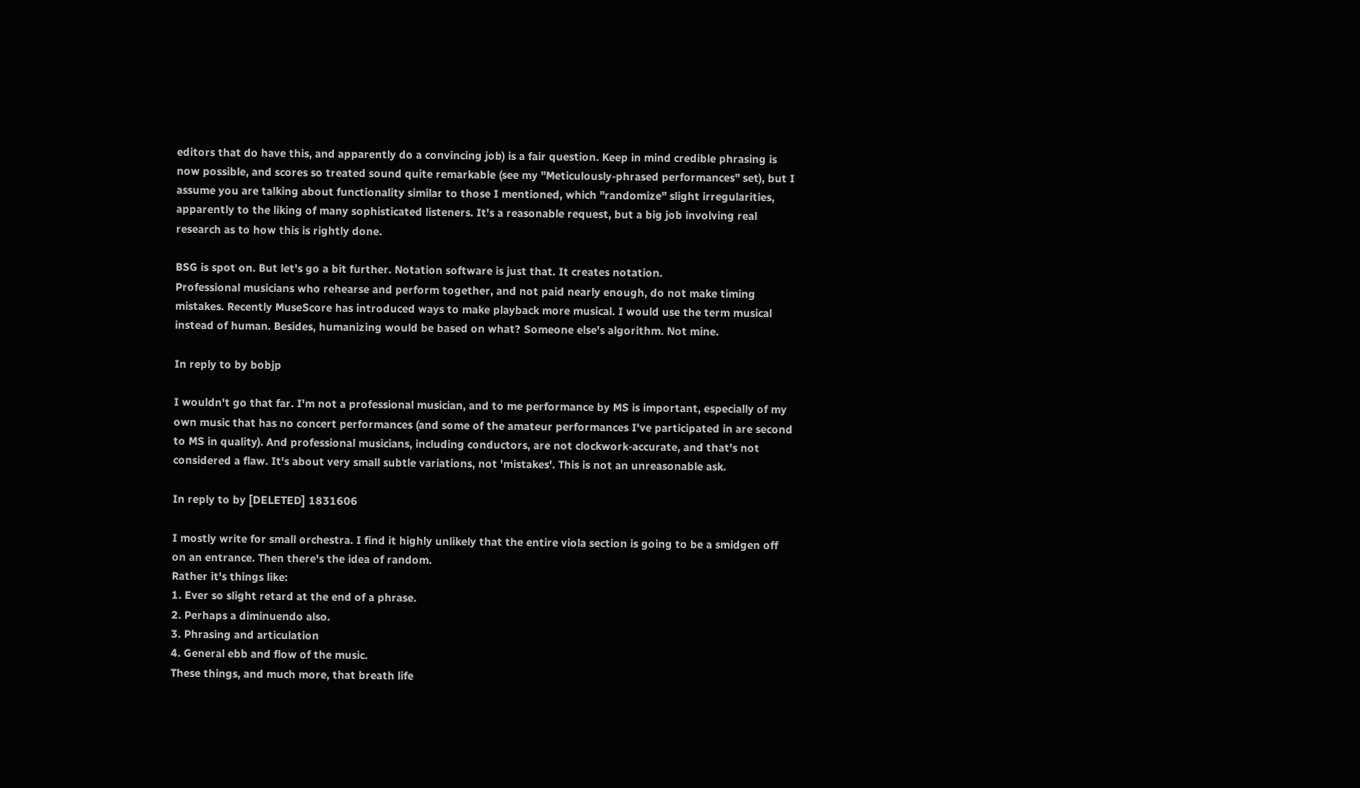editors that do have this, and apparently do a convincing job) is a fair question. Keep in mind credible phrasing is now possible, and scores so treated sound quite remarkable (see my "Meticulously-phrased performances" set), but I assume you are talking about functionality similar to those I mentioned, which "randomize" slight irregularities, apparently to the liking of many sophisticated listeners. It's a reasonable request, but a big job involving real research as to how this is rightly done.

BSG is spot on. But let's go a bit further. Notation software is just that. It creates notation.
Professional musicians who rehearse and perform together, and not paid nearly enough, do not make timing mistakes. Recently MuseScore has introduced ways to make playback more musical. I would use the term musical instead of human. Besides, humanizing would be based on what? Someone else's algorithm. Not mine.

In reply to by bobjp

I wouldn't go that far. I'm not a professional musician, and to me performance by MS is important, especially of my own music that has no concert performances (and some of the amateur performances I've participated in are second to MS in quality). And professional musicians, including conductors, are not clockwork-accurate, and that's not considered a flaw. It's about very small subtle variations, not 'mistakes'. This is not an unreasonable ask.

In reply to by [DELETED] 1831606

I mostly write for small orchestra. I find it highly unlikely that the entire viola section is going to be a smidgen off on an entrance. Then there's the idea of random.
Rather it's things like:
1. Ever so slight retard at the end of a phrase.
2. Perhaps a diminuendo also.
3. Phrasing and articulation
4. General ebb and flow of the music.
These things, and much more, that breath life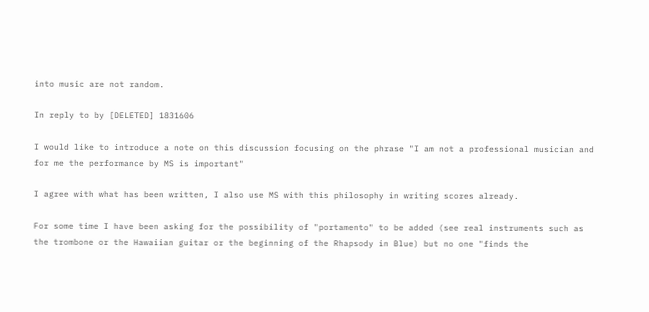into music are not random.

In reply to by [DELETED] 1831606

I would like to introduce a note on this discussion focusing on the phrase "I am not a professional musician and for me the performance by MS is important"

I agree with what has been written, I also use MS with this philosophy in writing scores already.

For some time I have been asking for the possibility of "portamento" to be added (see real instruments such as the trombone or the Hawaiian guitar or the beginning of the Rhapsody in Blue) but no one "finds the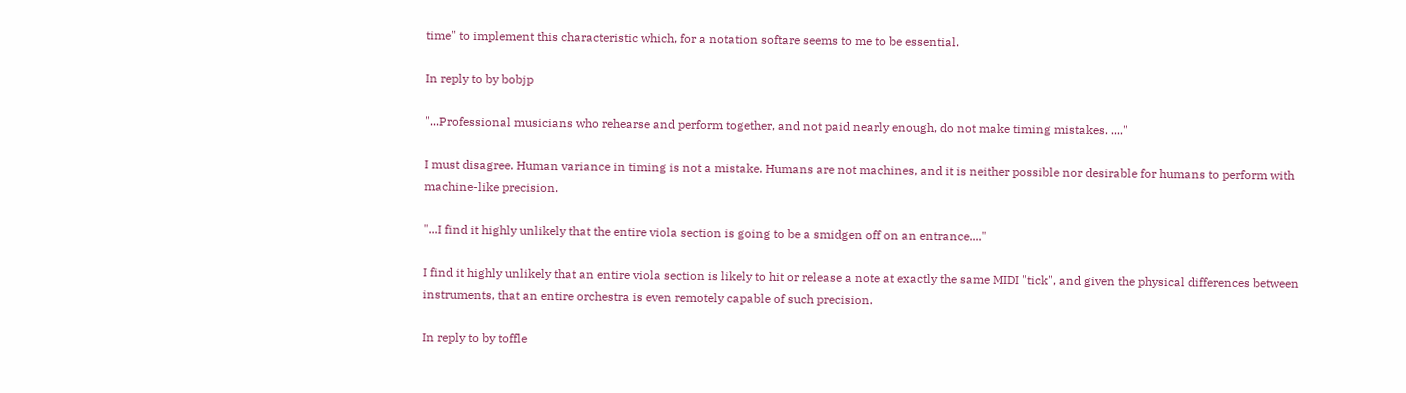time" to implement this characteristic which, for a notation softare seems to me to be essential.

In reply to by bobjp

"...Professional musicians who rehearse and perform together, and not paid nearly enough, do not make timing mistakes. ...."

I must disagree. Human variance in timing is not a mistake. Humans are not machines, and it is neither possible nor desirable for humans to perform with machine-like precision.

"...I find it highly unlikely that the entire viola section is going to be a smidgen off on an entrance...."

I find it highly unlikely that an entire viola section is likely to hit or release a note at exactly the same MIDI "tick", and given the physical differences between instruments, that an entire orchestra is even remotely capable of such precision.

In reply to by toffle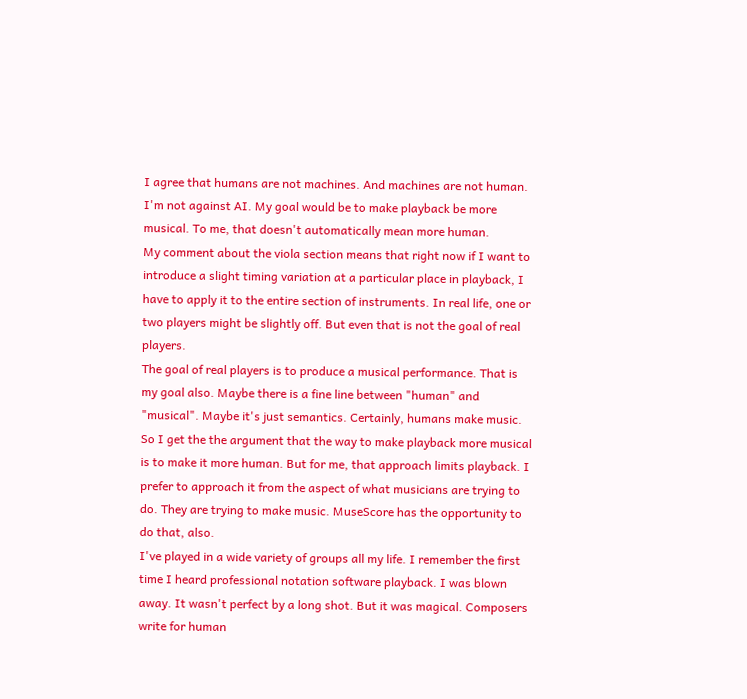I agree that humans are not machines. And machines are not human. I'm not against AI. My goal would be to make playback be more musical. To me, that doesn't automatically mean more human.
My comment about the viola section means that right now if I want to introduce a slight timing variation at a particular place in playback, I have to apply it to the entire section of instruments. In real life, one or two players might be slightly off. But even that is not the goal of real players.
The goal of real players is to produce a musical performance. That is my goal also. Maybe there is a fine line between "human" and "musical". Maybe it's just semantics. Certainly, humans make music. So I get the the argument that the way to make playback more musical is to make it more human. But for me, that approach limits playback. I prefer to approach it from the aspect of what musicians are trying to do. They are trying to make music. MuseScore has the opportunity to do that, also.
I've played in a wide variety of groups all my life. I remember the first time I heard professional notation software playback. I was blown away. It wasn't perfect by a long shot. But it was magical. Composers write for human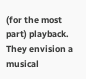(for the most part) playback. They envision a musical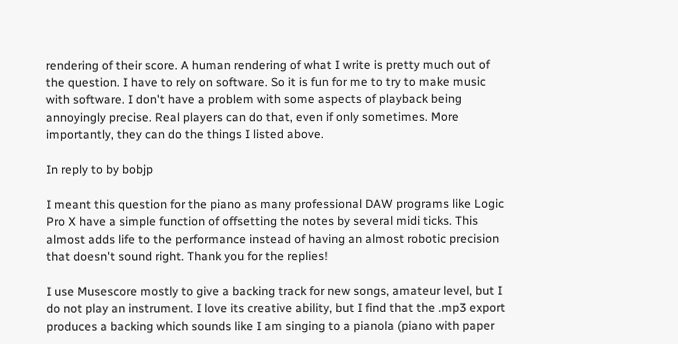rendering of their score. A human rendering of what I write is pretty much out of the question. I have to rely on software. So it is fun for me to try to make music with software. I don't have a problem with some aspects of playback being annoyingly precise. Real players can do that, even if only sometimes. More importantly, they can do the things I listed above.

In reply to by bobjp

I meant this question for the piano as many professional DAW programs like Logic Pro X have a simple function of offsetting the notes by several midi ticks. This almost adds life to the performance instead of having an almost robotic precision that doesn't sound right. Thank you for the replies!

I use Musescore mostly to give a backing track for new songs, amateur level, but I do not play an instrument. I love its creative ability, but I find that the .mp3 export produces a backing which sounds like I am singing to a pianola (piano with paper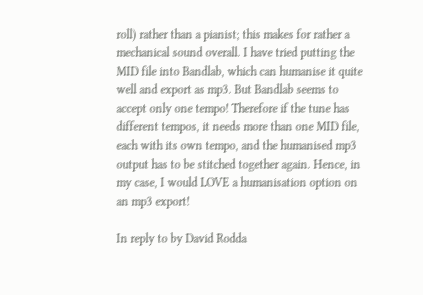roll) rather than a pianist; this makes for rather a mechanical sound overall. I have tried putting the MID file into Bandlab, which can humanise it quite well and export as mp3. But Bandlab seems to accept only one tempo! Therefore if the tune has different tempos, it needs more than one MID file, each with its own tempo, and the humanised mp3 output has to be stitched together again. Hence, in my case, I would LOVE a humanisation option on an mp3 export!

In reply to by David Rodda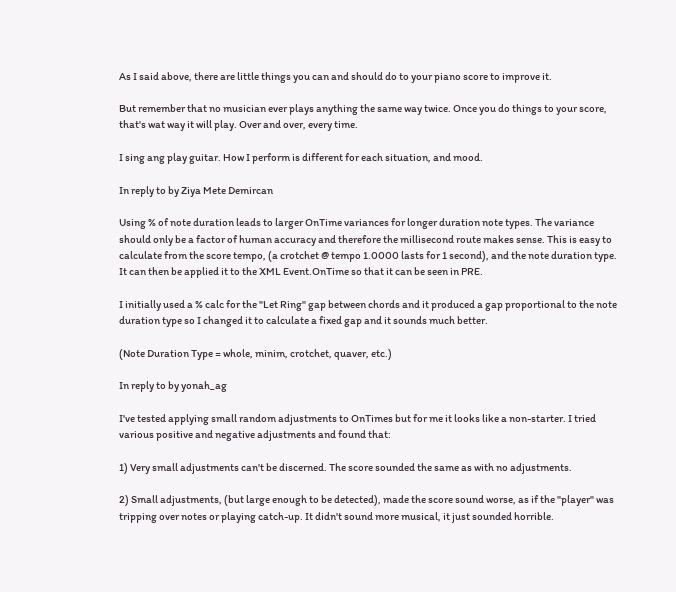As I said above, there are little things you can and should do to your piano score to improve it.

But remember that no musician ever plays anything the same way twice. Once you do things to your score, that's wat way it will play. Over and over, every time.

I sing ang play guitar. How I perform is different for each situation, and mood.

In reply to by Ziya Mete Demircan

Using % of note duration leads to larger OnTime variances for longer duration note types. The variance should only be a factor of human accuracy and therefore the millisecond route makes sense. This is easy to calculate from the score tempo, (a crotchet @ tempo 1.0000 lasts for 1 second), and the note duration type. It can then be applied it to the XML Event.OnTime so that it can be seen in PRE.

I initially used a % calc for the "Let Ring" gap between chords and it produced a gap proportional to the note duration type so I changed it to calculate a fixed gap and it sounds much better.

(Note Duration Type = whole, minim, crotchet, quaver, etc.)

In reply to by yonah_ag

I've tested applying small random adjustments to OnTimes but for me it looks like a non-starter. I tried various positive and negative adjustments and found that:

1) Very small adjustments can't be discerned. The score sounded the same as with no adjustments.

2) Small adjustments, (but large enough to be detected), made the score sound worse, as if the "player" was tripping over notes or playing catch-up. It didn't sound more musical, it just sounded horrible.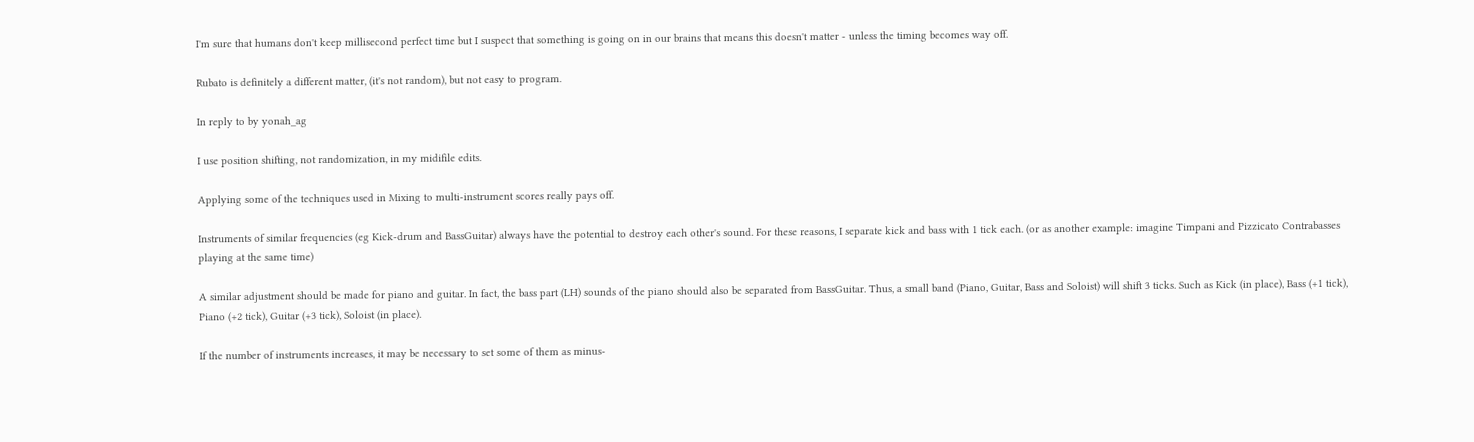I'm sure that humans don't keep millisecond perfect time but I suspect that something is going on in our brains that means this doesn't matter - unless the timing becomes way off.

Rubato is definitely a different matter, (it's not random), but not easy to program.

In reply to by yonah_ag

I use position shifting, not randomization, in my midifile edits.

Applying some of the techniques used in Mixing to multi-instrument scores really pays off.

Instruments of similar frequencies (eg Kick-drum and BassGuitar) always have the potential to destroy each other's sound. For these reasons, I separate kick and bass with 1 tick each. (or as another example: imagine Timpani and Pizzicato Contrabasses playing at the same time)

A similar adjustment should be made for piano and guitar. In fact, the bass part (LH) sounds of the piano should also be separated from BassGuitar. Thus, a small band (Piano, Guitar, Bass and Soloist) will shift 3 ticks. Such as Kick (in place), Bass (+1 tick), Piano (+2 tick), Guitar (+3 tick), Soloist (in place).

If the number of instruments increases, it may be necessary to set some of them as minus-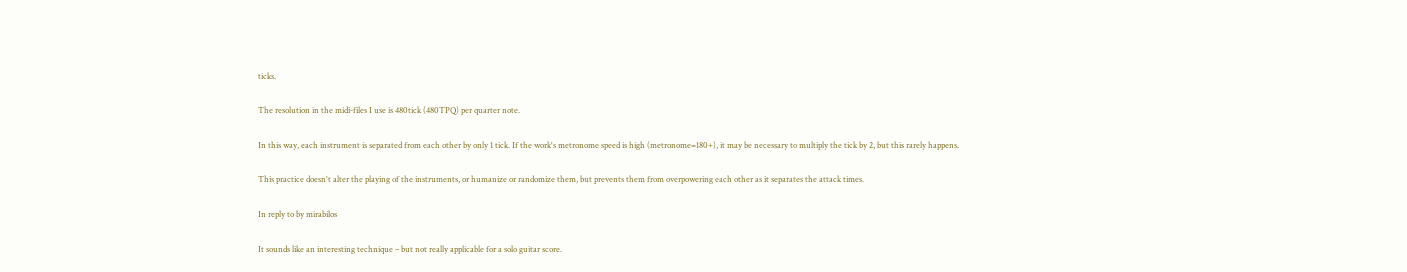ticks.

The resolution in the midi-files I use is 480tick (480TPQ) per quarter note.

In this way, each instrument is separated from each other by only 1 tick. If the work's metronome speed is high (metronome=180+), it may be necessary to multiply the tick by 2, but this rarely happens.

This practice doesn't alter the playing of the instruments, or humanize or randomize them, but prevents them from overpowering each other as it separates the attack times.

In reply to by mirabilos

It sounds like an interesting technique – but not really applicable for a solo guitar score.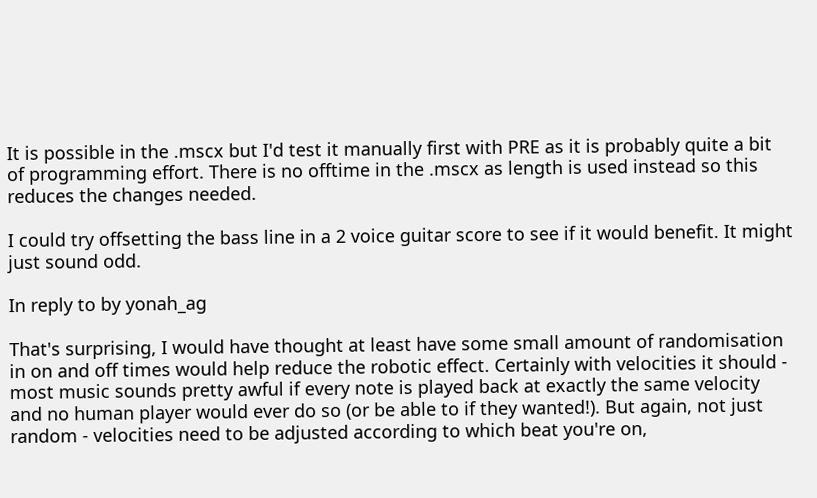It is possible in the .mscx but I'd test it manually first with PRE as it is probably quite a bit of programming effort. There is no offtime in the .mscx as length is used instead so this reduces the changes needed.

I could try offsetting the bass line in a 2 voice guitar score to see if it would benefit. It might just sound odd.

In reply to by yonah_ag

That's surprising, I would have thought at least have some small amount of randomisation in on and off times would help reduce the robotic effect. Certainly with velocities it should - most music sounds pretty awful if every note is played back at exactly the same velocity and no human player would ever do so (or be able to if they wanted!). But again, not just random - velocities need to be adjusted according to which beat you're on,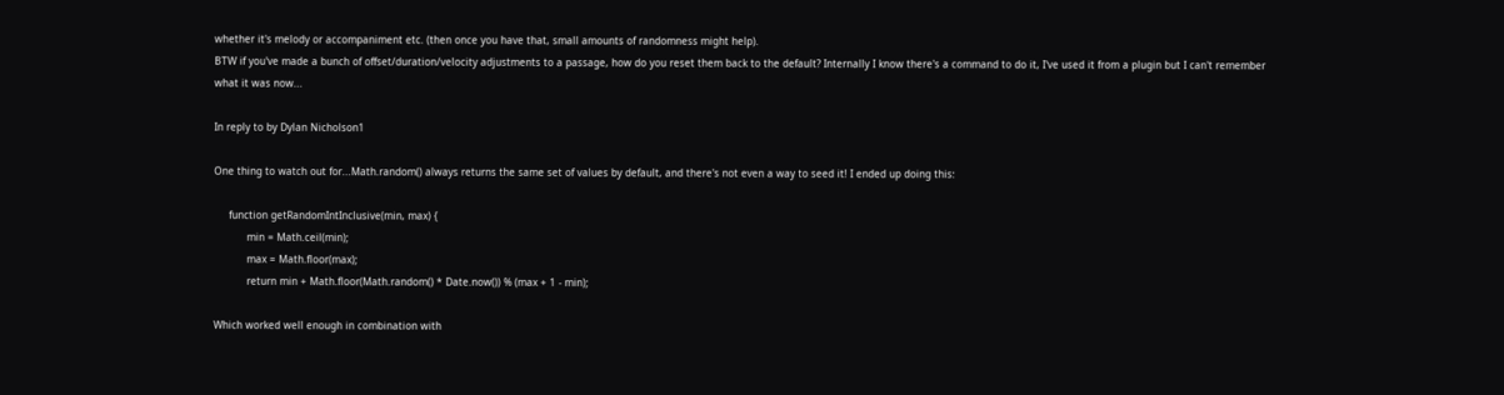whether it's melody or accompaniment etc. (then once you have that, small amounts of randomness might help).
BTW if you've made a bunch of offset/duration/velocity adjustments to a passage, how do you reset them back to the default? Internally I know there's a command to do it, I've used it from a plugin but I can't remember what it was now...

In reply to by Dylan Nicholson1

One thing to watch out for...Math.random() always returns the same set of values by default, and there's not even a way to seed it! I ended up doing this:

     function getRandomIntInclusive(min, max) {
           min = Math.ceil(min);
           max = Math.floor(max);
           return min + Math.floor(Math.random() * Date.now()) % (max + 1 - min);

Which worked well enough in combination with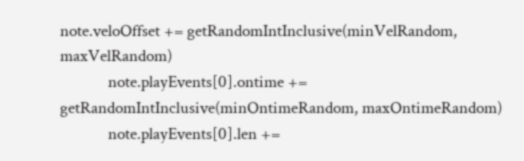note.veloOffset += getRandomIntInclusive(minVelRandom, maxVelRandom)
            note.playEvents[0].ontime += getRandomIntInclusive(minOntimeRandom, maxOntimeRandom)
            note.playEvents[0].len +=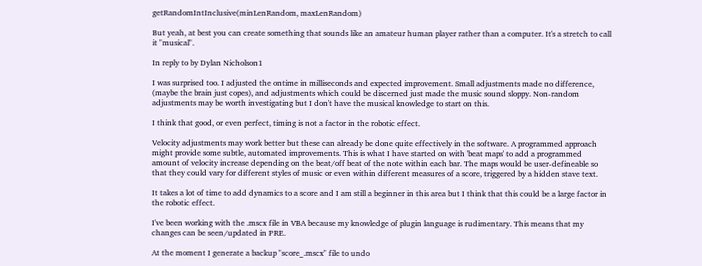getRandomIntInclusive(minLenRandom, maxLenRandom)

But yeah, at best you can create something that sounds like an amateur human player rather than a computer. It's a stretch to call it "musical".

In reply to by Dylan Nicholson1

I was surprised too. I adjusted the ontime in milliseconds and expected improvement. Small adjustments made no difference, (maybe the brain just copes), and adjustments which could be discerned just made the music sound sloppy. Non-random adjustments may be worth investigating but I don't have the musical knowledge to start on this.

I think that good, or even perfect, timing is not a factor in the robotic effect.

Velocity adjustments may work better but these can already be done quite effectively in the software. A programmed approach might provide some subtle, automated improvements. This is what I have started on with 'beat maps' to add a programmed amount of velocity increase depending on the beat/off beat of the note within each bar. The maps would be user-defineable so that they could vary for different styles of music or even within different measures of a score, triggered by a hidden stave text.

It takes a lot of time to add dynamics to a score and I am still a beginner in this area but I think that this could be a large factor in the robotic effect.

I've been working with the .mscx file in VBA because my knowledge of plugin language is rudimentary. This means that my changes can be seen/updated in PRE.

At the moment I generate a backup "score_.mscx" file to undo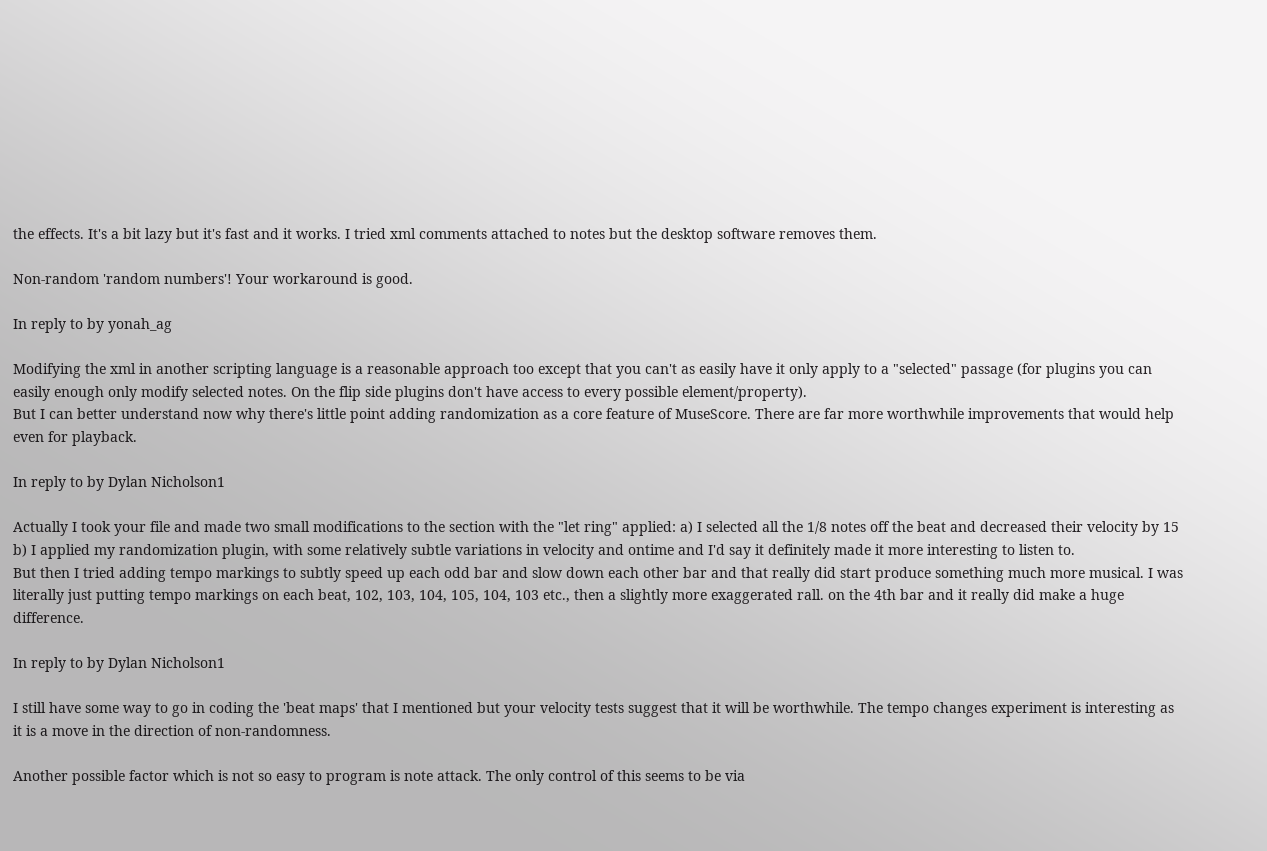the effects. It's a bit lazy but it's fast and it works. I tried xml comments attached to notes but the desktop software removes them.

Non-random 'random numbers'! Your workaround is good.

In reply to by yonah_ag

Modifying the xml in another scripting language is a reasonable approach too except that you can't as easily have it only apply to a "selected" passage (for plugins you can easily enough only modify selected notes. On the flip side plugins don't have access to every possible element/property).
But I can better understand now why there's little point adding randomization as a core feature of MuseScore. There are far more worthwhile improvements that would help even for playback.

In reply to by Dylan Nicholson1

Actually I took your file and made two small modifications to the section with the "let ring" applied: a) I selected all the 1/8 notes off the beat and decreased their velocity by 15 b) I applied my randomization plugin, with some relatively subtle variations in velocity and ontime and I'd say it definitely made it more interesting to listen to.
But then I tried adding tempo markings to subtly speed up each odd bar and slow down each other bar and that really did start produce something much more musical. I was literally just putting tempo markings on each beat, 102, 103, 104, 105, 104, 103 etc., then a slightly more exaggerated rall. on the 4th bar and it really did make a huge difference.

In reply to by Dylan Nicholson1

I still have some way to go in coding the 'beat maps' that I mentioned but your velocity tests suggest that it will be worthwhile. The tempo changes experiment is interesting as it is a move in the direction of non-randomness.

Another possible factor which is not so easy to program is note attack. The only control of this seems to be via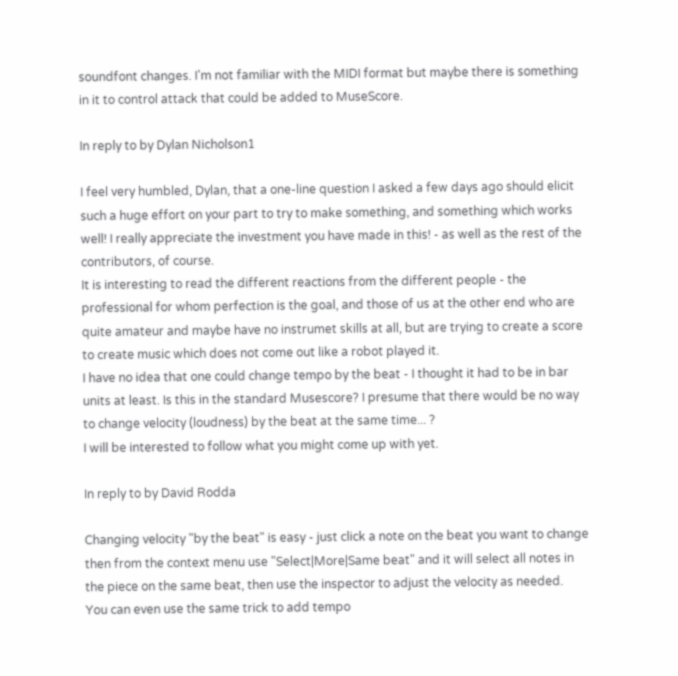soundfont changes. I'm not familiar with the MIDI format but maybe there is something in it to control attack that could be added to MuseScore.

In reply to by Dylan Nicholson1

I feel very humbled, Dylan, that a one-line question I asked a few days ago should elicit such a huge effort on your part to try to make something, and something which works well! I really appreciate the investment you have made in this! - as well as the rest of the contributors, of course.
It is interesting to read the different reactions from the different people - the professional for whom perfection is the goal, and those of us at the other end who are quite amateur and maybe have no instrumet skills at all, but are trying to create a score to create music which does not come out like a robot played it.
I have no idea that one could change tempo by the beat - I thought it had to be in bar units at least. Is this in the standard Musescore? I presume that there would be no way to change velocity (loudness) by the beat at the same time... ?
I will be interested to follow what you might come up with yet.

In reply to by David Rodda

Changing velocity "by the beat" is easy - just click a note on the beat you want to change then from the context menu use "Select|More|Same beat" and it will select all notes in the piece on the same beat, then use the inspector to adjust the velocity as needed.
You can even use the same trick to add tempo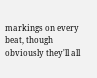markings on every beat, though obviously they'll all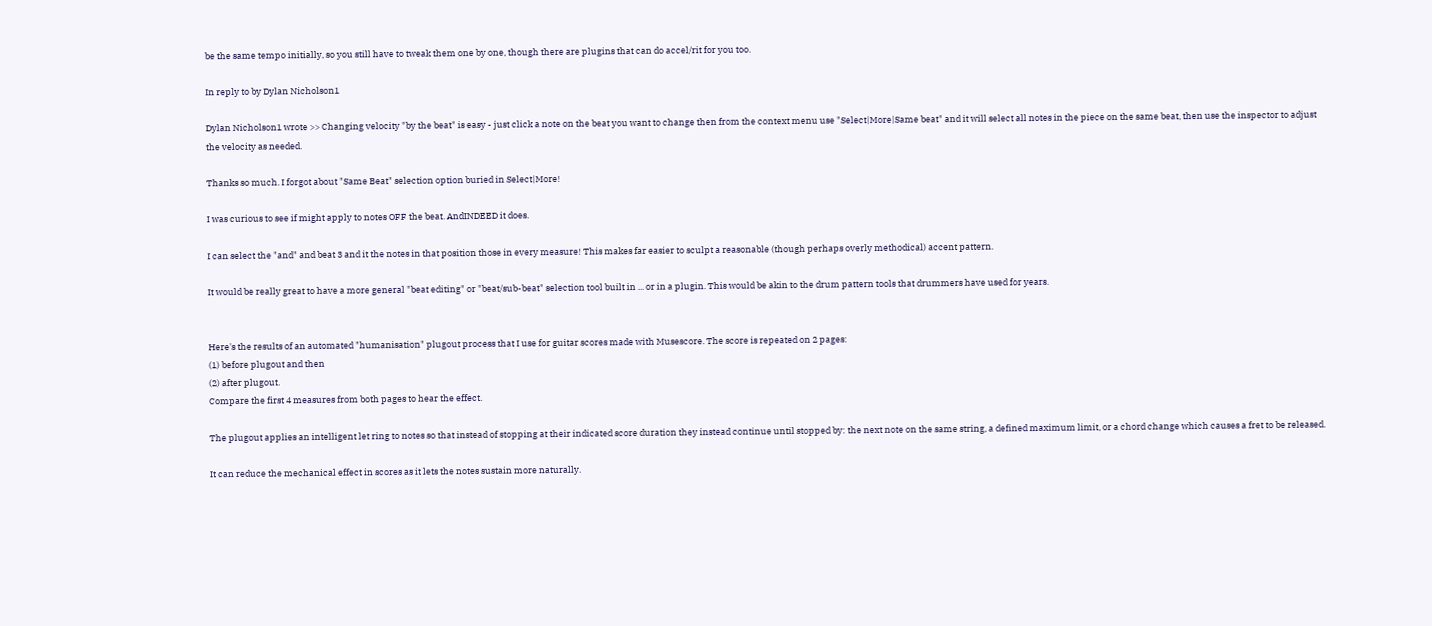be the same tempo initially, so you still have to tweak them one by one, though there are plugins that can do accel/rit for you too.

In reply to by Dylan Nicholson1

Dylan Nicholson1 wrote >> Changing velocity "by the beat" is easy - just click a note on the beat you want to change then from the context menu use "Select|More|Same beat" and it will select all notes in the piece on the same beat, then use the inspector to adjust the velocity as needed.

Thanks so much. I forgot about "Same Beat" selection option buried in Select|More!

I was curious to see if might apply to notes OFF the beat. AndINDEED it does.

I can select the "and" and beat 3 and it the notes in that position those in every measure! This makes far easier to sculpt a reasonable (though perhaps overly methodical) accent pattern.

It would be really great to have a more general "beat editing" or "beat/sub-beat" selection tool built in ... or in a plugin. This would be akin to the drum pattern tools that drummers have used for years.


Here's the results of an automated "humanisation" plugout process that I use for guitar scores made with Musescore. The score is repeated on 2 pages:
(1) before plugout and then
(2) after plugout.
Compare the first 4 measures from both pages to hear the effect.

The plugout applies an intelligent let ring to notes so that instead of stopping at their indicated score duration they instead continue until stopped by: the next note on the same string, a defined maximum limit, or a chord change which causes a fret to be released.

It can reduce the mechanical effect in scores as it lets the notes sustain more naturally.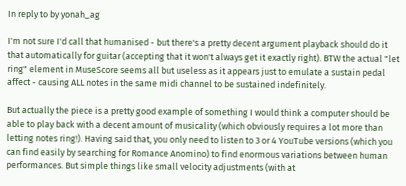In reply to by yonah_ag

I'm not sure I'd call that humanised - but there's a pretty decent argument playback should do it that automatically for guitar (accepting that it won't always get it exactly right). BTW the actual "let ring" element in MuseScore seems all but useless as it appears just to emulate a sustain pedal affect - causing ALL notes in the same midi channel to be sustained indefinitely.

But actually the piece is a pretty good example of something I would think a computer should be able to play back with a decent amount of musicality (which obviously requires a lot more than letting notes ring!). Having said that, you only need to listen to 3 or 4 YouTube versions (which you can find easily by searching for Romance Anomino) to find enormous variations between human performances. But simple things like small velocity adjustments (with at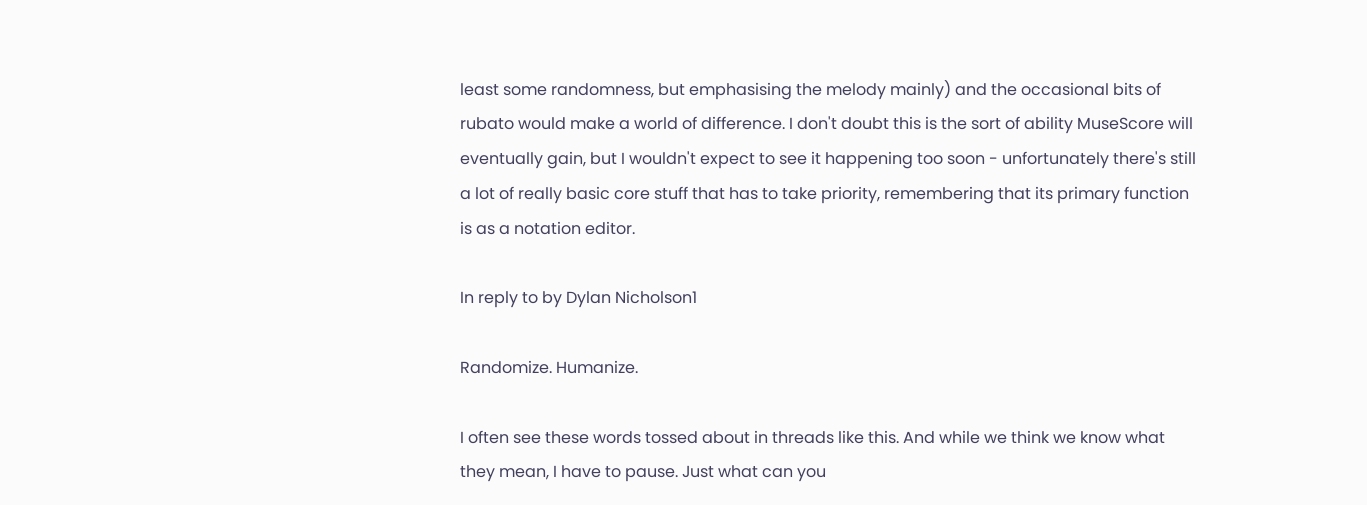least some randomness, but emphasising the melody mainly) and the occasional bits of rubato would make a world of difference. I don't doubt this is the sort of ability MuseScore will eventually gain, but I wouldn't expect to see it happening too soon - unfortunately there's still a lot of really basic core stuff that has to take priority, remembering that its primary function is as a notation editor.

In reply to by Dylan Nicholson1

Randomize. Humanize.

I often see these words tossed about in threads like this. And while we think we know what they mean, I have to pause. Just what can you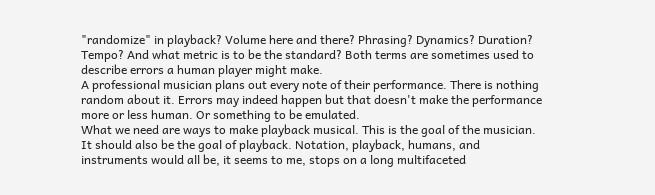"randomize" in playback? Volume here and there? Phrasing? Dynamics? Duration? Tempo? And what metric is to be the standard? Both terms are sometimes used to describe errors a human player might make.
A professional musician plans out every note of their performance. There is nothing random about it. Errors may indeed happen but that doesn't make the performance more or less human. Or something to be emulated.
What we need are ways to make playback musical. This is the goal of the musician. It should also be the goal of playback. Notation, playback, humans, and instruments would all be, it seems to me, stops on a long multifaceted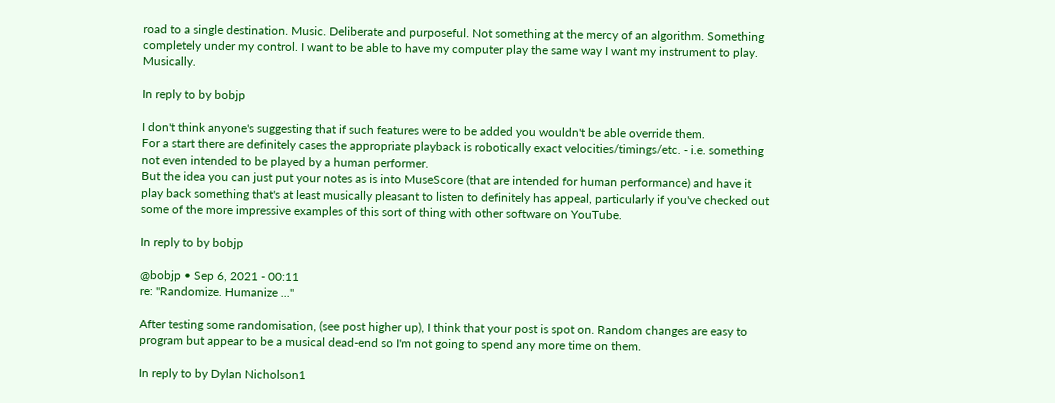road to a single destination. Music. Deliberate and purposeful. Not something at the mercy of an algorithm. Something completely under my control. I want to be able to have my computer play the same way I want my instrument to play. Musically.

In reply to by bobjp

I don't think anyone's suggesting that if such features were to be added you wouldn't be able override them.
For a start there are definitely cases the appropriate playback is robotically exact velocities/timings/etc. - i.e. something not even intended to be played by a human performer.
But the idea you can just put your notes as is into MuseScore (that are intended for human performance) and have it play back something that's at least musically pleasant to listen to definitely has appeal, particularly if you've checked out some of the more impressive examples of this sort of thing with other software on YouTube.

In reply to by bobjp

@bobjp • Sep 6, 2021 - 00:11
re: "Randomize. Humanize ..."

After testing some randomisation, (see post higher up), I think that your post is spot on. Random changes are easy to program but appear to be a musical dead-end so I'm not going to spend any more time on them.

In reply to by Dylan Nicholson1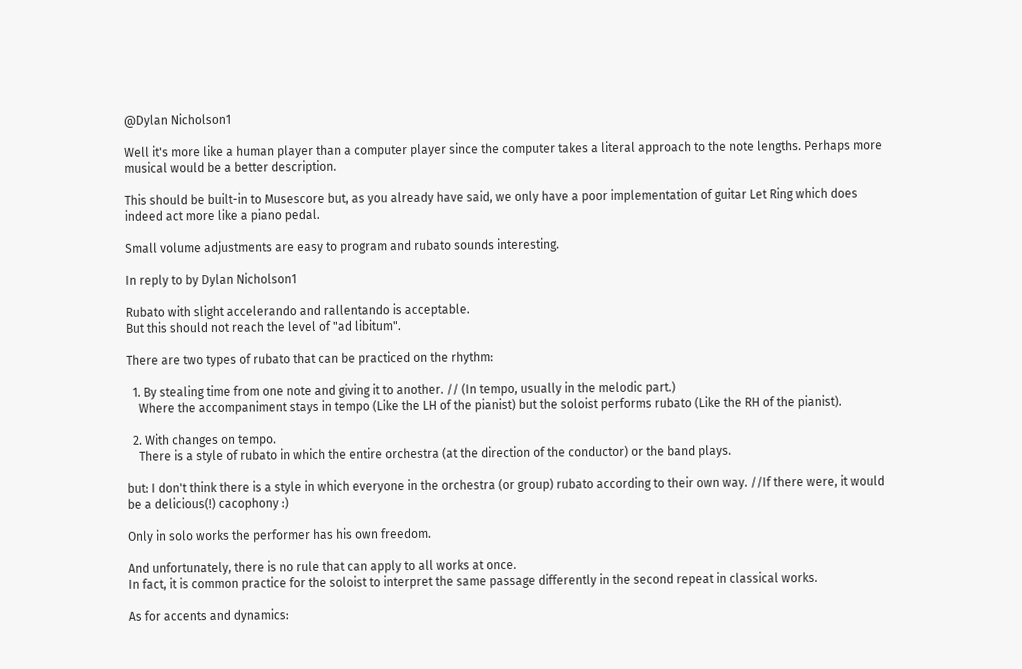@Dylan Nicholson1

Well it's more like a human player than a computer player since the computer takes a literal approach to the note lengths. Perhaps more musical would be a better description.

This should be built-in to Musescore but, as you already have said, we only have a poor implementation of guitar Let Ring which does indeed act more like a piano pedal.

Small volume adjustments are easy to program and rubato sounds interesting.

In reply to by Dylan Nicholson1

Rubato with slight accelerando and rallentando is acceptable.
But this should not reach the level of "ad libitum".

There are two types of rubato that can be practiced on the rhythm:

  1. By stealing time from one note and giving it to another. // (In tempo, usually in the melodic part.)
    Where the accompaniment stays in tempo (Like the LH of the pianist) but the soloist performs rubato (Like the RH of the pianist).

  2. With changes on tempo.
    There is a style of rubato in which the entire orchestra (at the direction of the conductor) or the band plays.

but: I don't think there is a style in which everyone in the orchestra (or group) rubato according to their own way. //If there were, it would be a delicious(!) cacophony :)

Only in solo works the performer has his own freedom.

And unfortunately, there is no rule that can apply to all works at once.
In fact, it is common practice for the soloist to interpret the same passage differently in the second repeat in classical works.

As for accents and dynamics: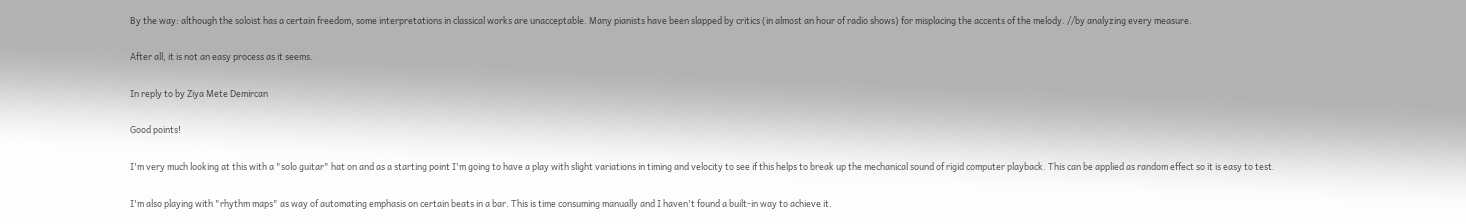By the way: although the soloist has a certain freedom, some interpretations in classical works are unacceptable. Many pianists have been slapped by critics (in almost an hour of radio shows) for misplacing the accents of the melody. //by analyzing every measure.

After all, it is not an easy process as it seems.

In reply to by Ziya Mete Demircan

Good points!

I'm very much looking at this with a "solo guitar" hat on and as a starting point I'm going to have a play with slight variations in timing and velocity to see if this helps to break up the mechanical sound of rigid computer playback. This can be applied as random effect so it is easy to test.

I'm also playing with "rhythm maps" as way of automating emphasis on certain beats in a bar. This is time consuming manually and I haven't found a built-in way to achieve it.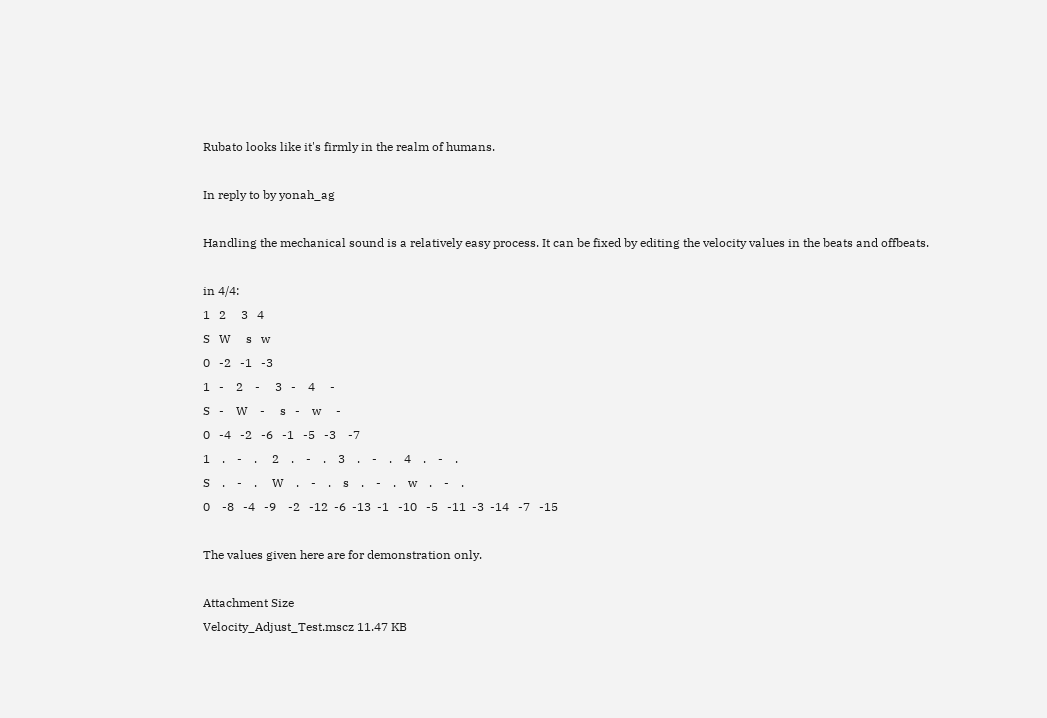Rubato looks like it's firmly in the realm of humans.

In reply to by yonah_ag

Handling the mechanical sound is a relatively easy process. It can be fixed by editing the velocity values in the beats and offbeats.

in 4/4:
1   2     3   4
S   W     s   w
0   -2   -1   -3
1   -    2    -     3   -    4     -
S   -    W    -     s   -    w     -
0   -4   -2   -6   -1   -5   -3    -7
1    .    -    .     2    .    -    .    3    .    -    .    4    .    -    .
S    .    -    .     W    .    -    .    s    .    -    .    w    .    -    .
0    -8   -4   -9    -2   -12  -6  -13  -1   -10   -5   -11  -3  -14   -7   -15

The values given here are for demonstration only.

Attachment Size
Velocity_Adjust_Test.mscz 11.47 KB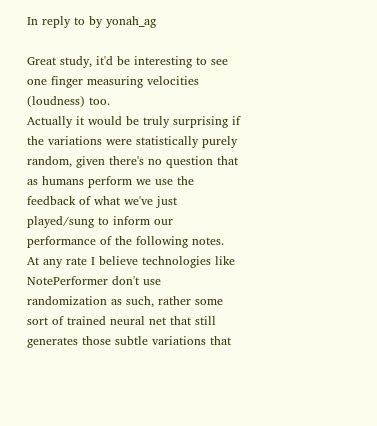In reply to by yonah_ag

Great study, it'd be interesting to see one finger measuring velocities (loudness) too.
Actually it would be truly surprising if the variations were statistically purely random, given there's no question that as humans perform we use the feedback of what we've just played/sung to inform our performance of the following notes.
At any rate I believe technologies like NotePerformer don't use randomization as such, rather some sort of trained neural net that still generates those subtle variations that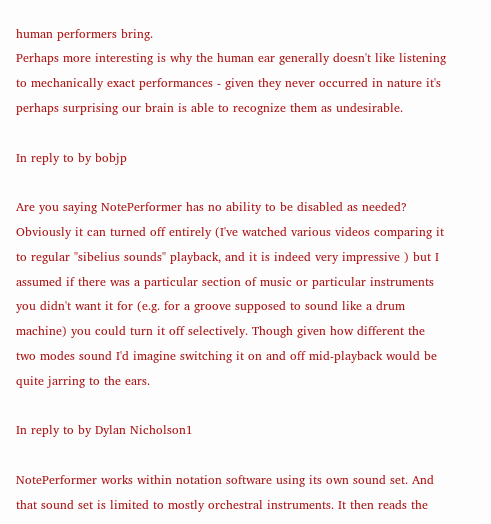human performers bring.
Perhaps more interesting is why the human ear generally doesn't like listening to mechanically exact performances - given they never occurred in nature it's perhaps surprising our brain is able to recognize them as undesirable.

In reply to by bobjp

Are you saying NotePerformer has no ability to be disabled as needed? Obviously it can turned off entirely (I've watched various videos comparing it to regular "sibelius sounds" playback, and it is indeed very impressive ) but I assumed if there was a particular section of music or particular instruments you didn't want it for (e.g. for a groove supposed to sound like a drum machine) you could turn it off selectively. Though given how different the two modes sound I'd imagine switching it on and off mid-playback would be quite jarring to the ears.

In reply to by Dylan Nicholson1

NotePerformer works within notation software using its own sound set. And that sound set is limited to mostly orchestral instruments. It then reads the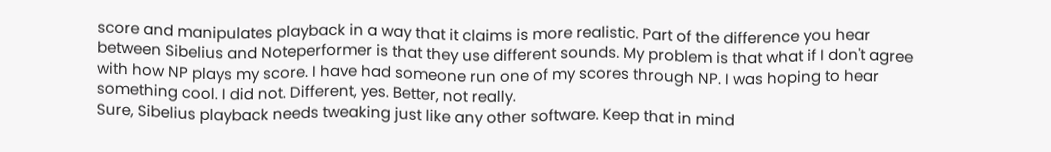score and manipulates playback in a way that it claims is more realistic. Part of the difference you hear between Sibelius and Noteperformer is that they use different sounds. My problem is that what if I don't agree with how NP plays my score. I have had someone run one of my scores through NP. I was hoping to hear something cool. I did not. Different, yes. Better, not really.
Sure, Sibelius playback needs tweaking just like any other software. Keep that in mind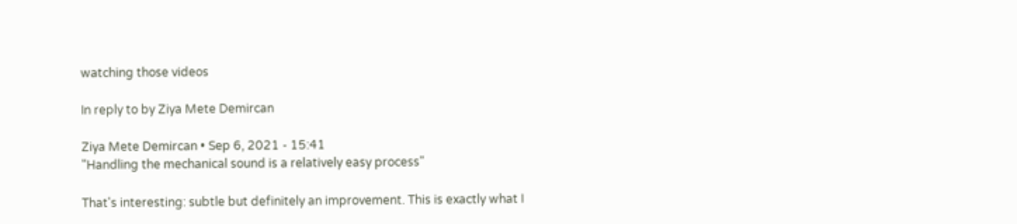watching those videos

In reply to by Ziya Mete Demircan

Ziya Mete Demircan • Sep 6, 2021 - 15:41
"Handling the mechanical sound is a relatively easy process"

That's interesting: subtle but definitely an improvement. This is exactly what I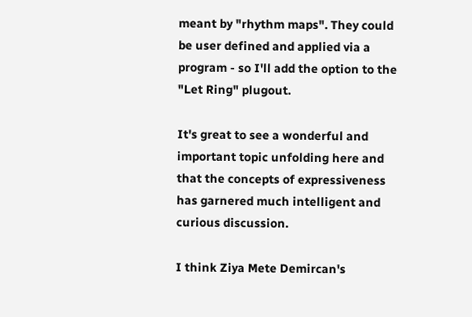meant by "rhythm maps". They could be user defined and applied via a program - so I'll add the option to the "Let Ring" plugout.

It's great to see a wonderful and important topic unfolding here and that the concepts of expressiveness has garnered much intelligent and curious discussion.

I think Ziya Mete Demircan's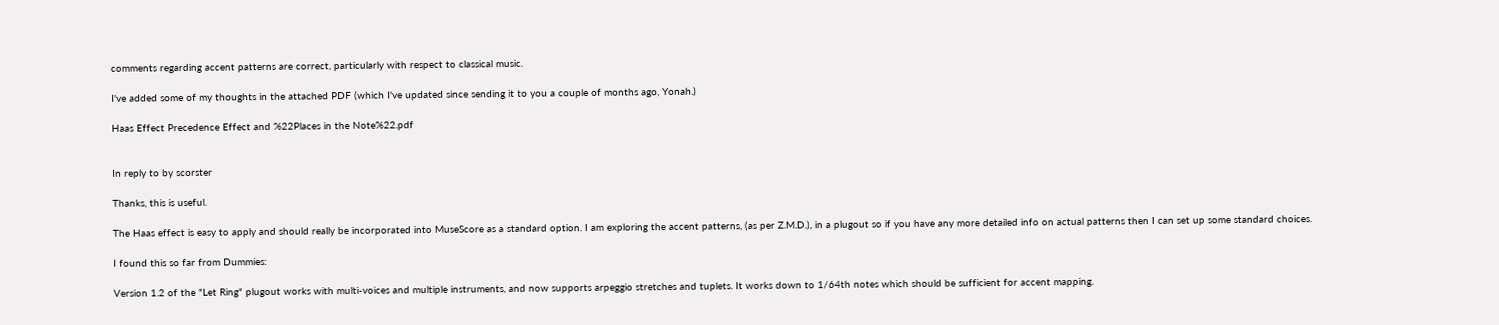comments regarding accent patterns are correct, particularly with respect to classical music.

I've added some of my thoughts in the attached PDF (which I've updated since sending it to you a couple of months ago, Yonah.)

Haas Effect Precedence Effect and %22Places in the Note%22.pdf


In reply to by scorster

Thanks, this is useful.

The Haas effect is easy to apply and should really be incorporated into MuseScore as a standard option. I am exploring the accent patterns, (as per Z.M.D.), in a plugout so if you have any more detailed info on actual patterns then I can set up some standard choices.

I found this so far from Dummies:

Version 1.2 of the "Let Ring" plugout works with multi-voices and multiple instruments, and now supports arpeggio stretches and tuplets. It works down to 1/64th notes which should be sufficient for accent mapping.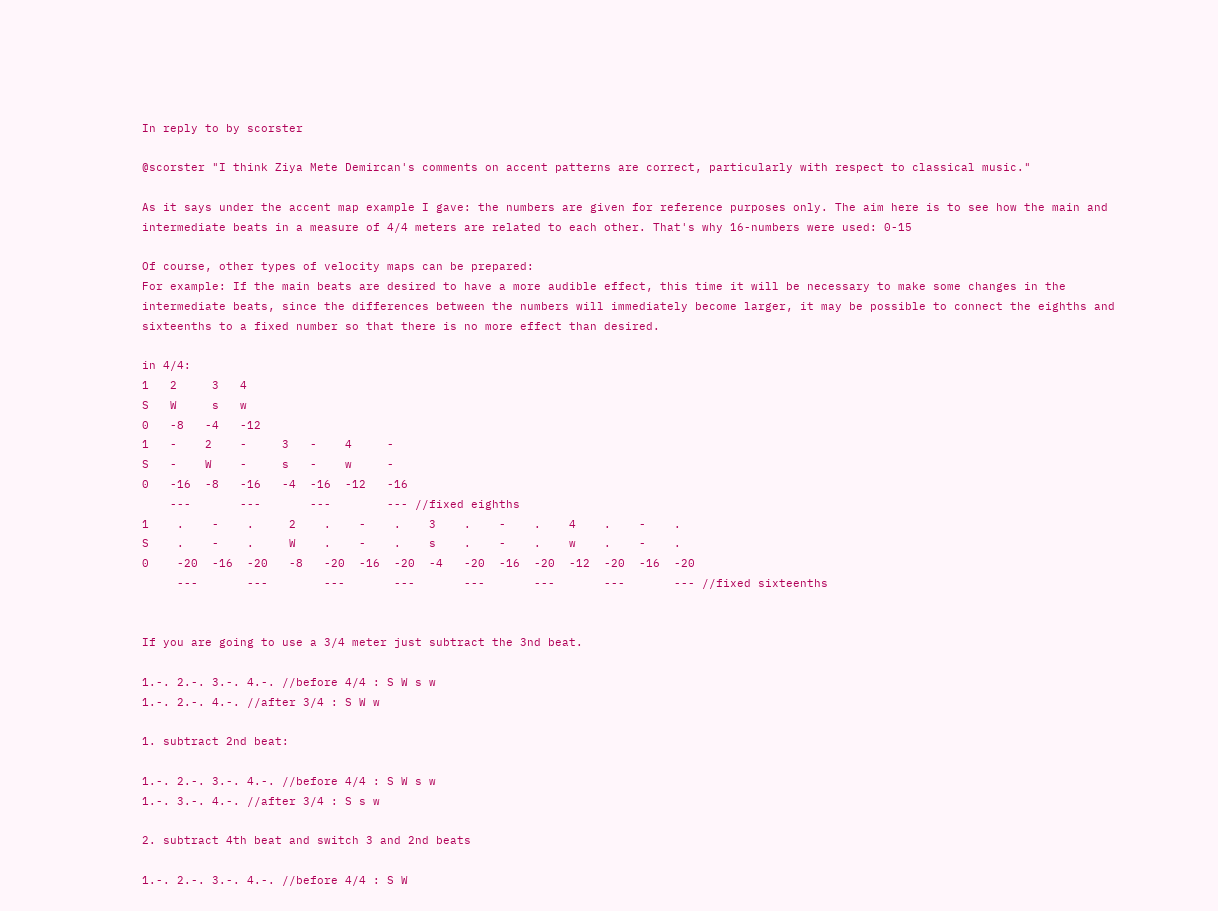In reply to by scorster

@scorster "I think Ziya Mete Demircan's comments on accent patterns are correct, particularly with respect to classical music."

As it says under the accent map example I gave: the numbers are given for reference purposes only. The aim here is to see how the main and intermediate beats in a measure of 4/4 meters are related to each other. That's why 16-numbers were used: 0-15

Of course, other types of velocity maps can be prepared:
For example: If the main beats are desired to have a more audible effect, this time it will be necessary to make some changes in the intermediate beats, since the differences between the numbers will immediately become larger, it may be possible to connect the eighths and sixteenths to a fixed number so that there is no more effect than desired.

in 4/4:
1   2     3   4
S   W     s   w
0   -8   -4   -12
1   -    2    -     3   -    4     -
S   -    W    -     s   -    w     -
0   -16  -8   -16   -4  -16  -12   -16
    ---       ---       ---        --- //fixed eighths
1    .    -    .     2    .    -    .    3    .    -    .    4    .    -    .
S    .    -    .     W    .    -    .    s    .    -    .    w    .    -    .
0    -20  -16  -20   -8   -20  -16  -20  -4   -20  -16  -20  -12  -20  -16  -20
     ---       ---        ---       ---       ---       ---       ---       --- //fixed sixteenths


If you are going to use a 3/4 meter just subtract the 3nd beat.

1.-. 2.-. 3.-. 4.-. //before 4/4 : S W s w
1.-. 2.-. 4.-. //after 3/4 : S W w

1. subtract 2nd beat:

1.-. 2.-. 3.-. 4.-. //before 4/4 : S W s w
1.-. 3.-. 4.-. //after 3/4 : S s w

2. subtract 4th beat and switch 3 and 2nd beats

1.-. 2.-. 3.-. 4.-. //before 4/4 : S W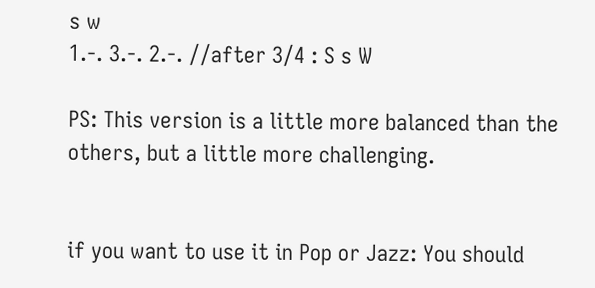s w
1.-. 3.-. 2.-. //after 3/4 : S s W

PS: This version is a little more balanced than the others, but a little more challenging.


if you want to use it in Pop or Jazz: You should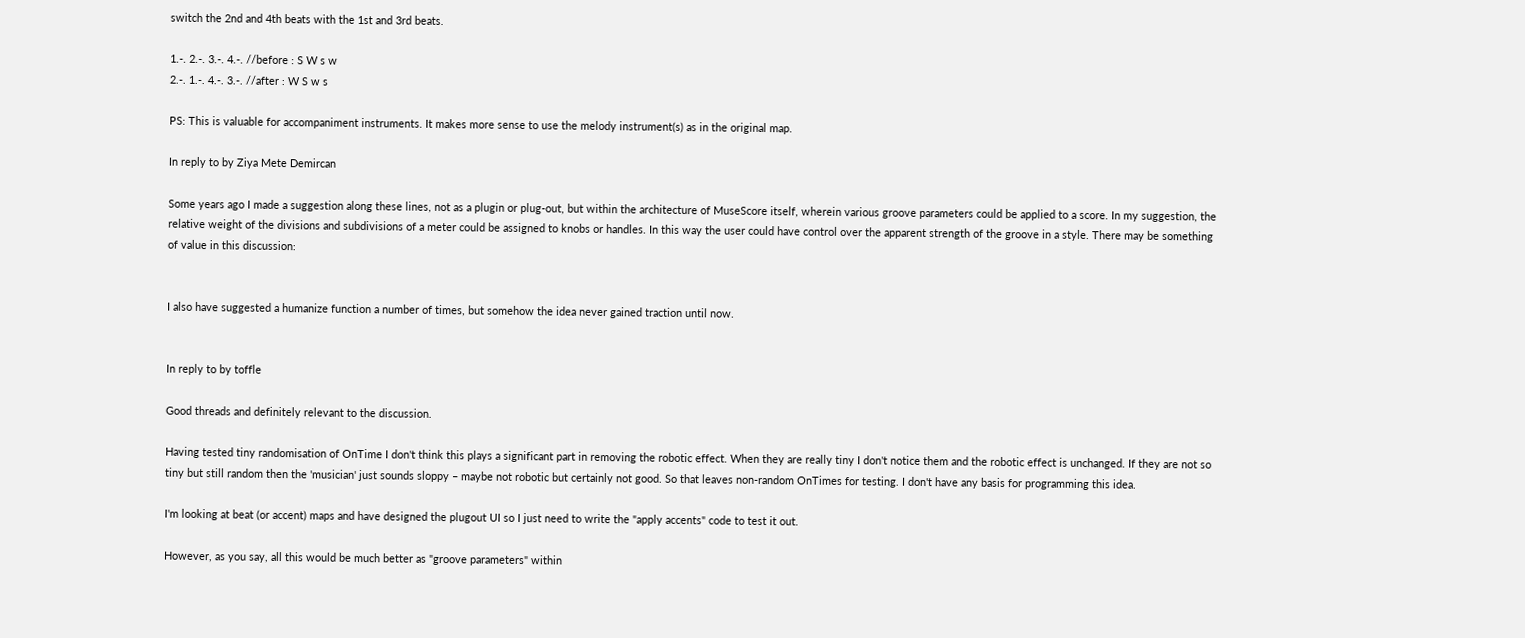switch the 2nd and 4th beats with the 1st and 3rd beats.

1.-. 2.-. 3.-. 4.-. //before : S W s w
2.-. 1.-. 4.-. 3.-. //after : W S w s

PS: This is valuable for accompaniment instruments. It makes more sense to use the melody instrument(s) as in the original map.

In reply to by Ziya Mete Demircan

Some years ago I made a suggestion along these lines, not as a plugin or plug-out, but within the architecture of MuseScore itself, wherein various groove parameters could be applied to a score. In my suggestion, the relative weight of the divisions and subdivisions of a meter could be assigned to knobs or handles. In this way the user could have control over the apparent strength of the groove in a style. There may be something of value in this discussion:


I also have suggested a humanize function a number of times, but somehow the idea never gained traction until now.


In reply to by toffle

Good threads and definitely relevant to the discussion.

Having tested tiny randomisation of OnTime I don't think this plays a significant part in removing the robotic effect. When they are really tiny I don't notice them and the robotic effect is unchanged. If they are not so tiny but still random then the 'musician' just sounds sloppy – maybe not robotic but certainly not good. So that leaves non-random OnTimes for testing. I don't have any basis for programming this idea.

I'm looking at beat (or accent) maps and have designed the plugout UI so I just need to write the "apply accents" code to test it out.

However, as you say, all this would be much better as "groove parameters" within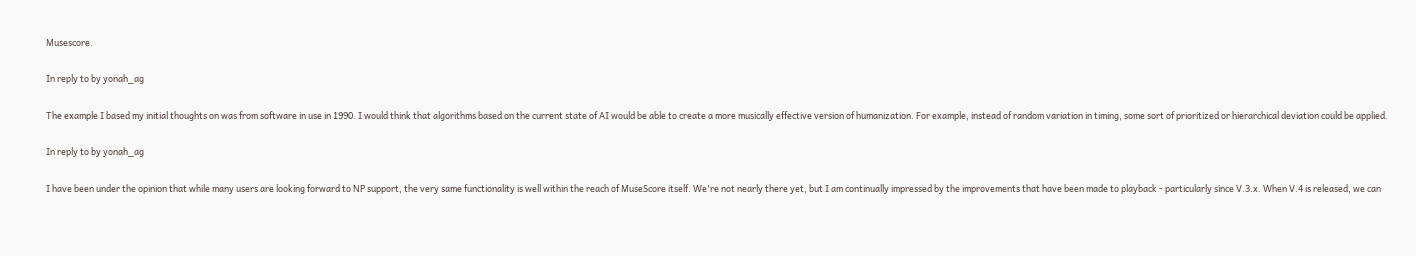Musescore.

In reply to by yonah_ag

The example I based my initial thoughts on was from software in use in 1990. I would think that algorithms based on the current state of AI would be able to create a more musically effective version of humanization. For example, instead of random variation in timing, some sort of prioritized or hierarchical deviation could be applied.

In reply to by yonah_ag

I have been under the opinion that while many users are looking forward to NP support, the very same functionality is well within the reach of MuseScore itself. We're not nearly there yet, but I am continually impressed by the improvements that have been made to playback - particularly since V.3.x. When V.4 is released, we can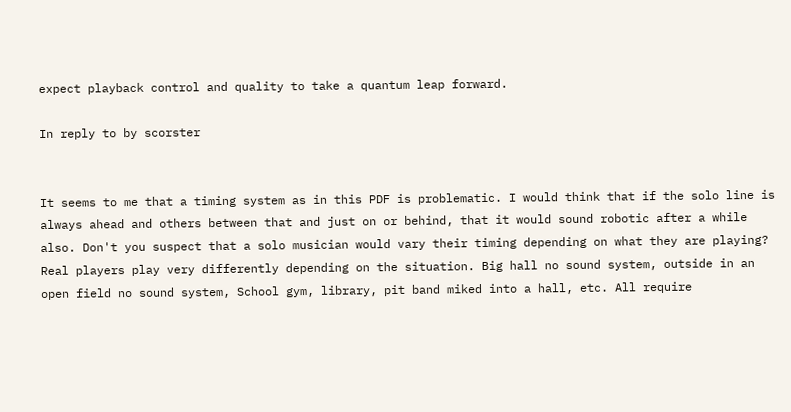expect playback control and quality to take a quantum leap forward.

In reply to by scorster


It seems to me that a timing system as in this PDF is problematic. I would think that if the solo line is always ahead and others between that and just on or behind, that it would sound robotic after a while also. Don't you suspect that a solo musician would vary their timing depending on what they are playing? Real players play very differently depending on the situation. Big hall no sound system, outside in an open field no sound system, School gym, library, pit band miked into a hall, etc. All require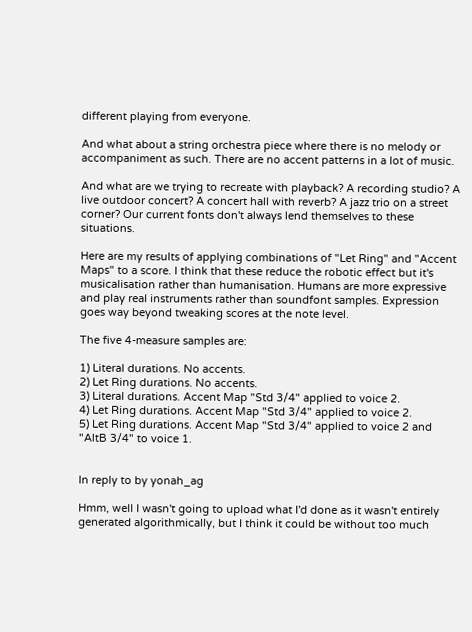different playing from everyone.

And what about a string orchestra piece where there is no melody or accompaniment as such. There are no accent patterns in a lot of music.

And what are we trying to recreate with playback? A recording studio? A live outdoor concert? A concert hall with reverb? A jazz trio on a street corner? Our current fonts don't always lend themselves to these situations.

Here are my results of applying combinations of "Let Ring" and "Accent Maps" to a score. I think that these reduce the robotic effect but it's musicalisation rather than humanisation. Humans are more expressive and play real instruments rather than soundfont samples. Expression goes way beyond tweaking scores at the note level.

The five 4-measure samples are:

1) Literal durations. No accents.
2) Let Ring durations. No accents.
3) Literal durations. Accent Map "Std 3/4" applied to voice 2.
4) Let Ring durations. Accent Map "Std 3/4" applied to voice 2.
5) Let Ring durations. Accent Map "Std 3/4" applied to voice 2 and "AltB 3/4" to voice 1.


In reply to by yonah_ag

Hmm, well I wasn't going to upload what I'd done as it wasn't entirely generated algorithmically, but I think it could be without too much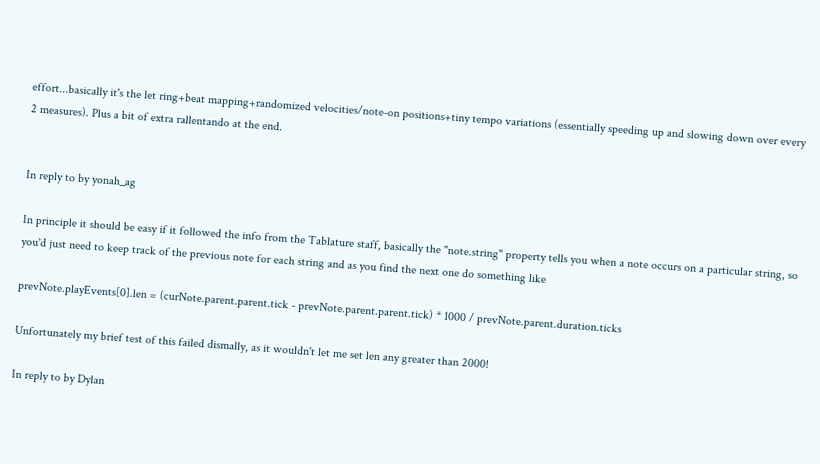effort...basically it's the let ring+beat mapping+randomized velocities/note-on positions+tiny tempo variations (essentially speeding up and slowing down over every 2 measures). Plus a bit of extra rallentando at the end.


In reply to by yonah_ag

In principle it should be easy if it followed the info from the Tablature staff, basically the "note.string" property tells you when a note occurs on a particular string, so you'd just need to keep track of the previous note for each string and as you find the next one do something like

prevNote.playEvents[0].len = (curNote.parent.parent.tick - prevNote.parent.parent.tick) * 1000 / prevNote.parent.duration.ticks

Unfortunately my brief test of this failed dismally, as it wouldn't let me set len any greater than 2000!

In reply to by Dylan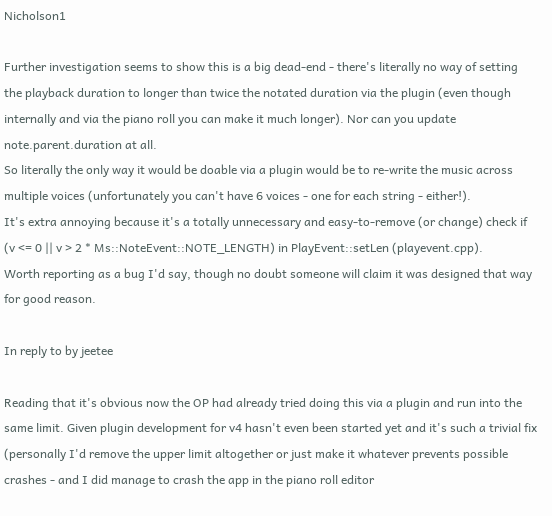Nicholson1

Further investigation seems to show this is a big dead-end - there's literally no way of setting the playback duration to longer than twice the notated duration via the plugin (even though internally and via the piano roll you can make it much longer). Nor can you update note.parent.duration at all.
So literally the only way it would be doable via a plugin would be to re-write the music across multiple voices (unfortunately you can't have 6 voices - one for each string - either!).
It's extra annoying because it's a totally unnecessary and easy-to-remove (or change) check if (v <= 0 || v > 2 * Ms::NoteEvent::NOTE_LENGTH) in PlayEvent::setLen (playevent.cpp).
Worth reporting as a bug I'd say, though no doubt someone will claim it was designed that way for good reason.

In reply to by jeetee

Reading that it's obvious now the OP had already tried doing this via a plugin and run into the same limit. Given plugin development for v4 hasn't even been started yet and it's such a trivial fix (personally I'd remove the upper limit altogether or just make it whatever prevents possible crashes - and I did manage to crash the app in the piano roll editor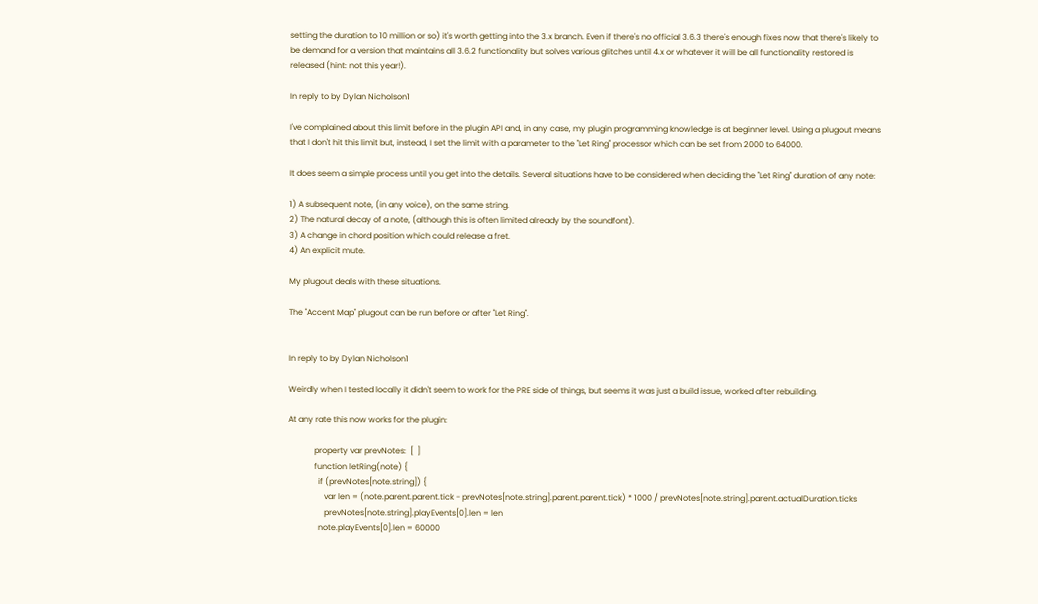setting the duration to 10 million or so) it's worth getting into the 3.x branch. Even if there's no official 3.6.3 there's enough fixes now that there's likely to be demand for a version that maintains all 3.6.2 functionality but solves various glitches until 4.x or whatever it will be all functionality restored is released (hint: not this year!).

In reply to by Dylan Nicholson1

I've complained about this limit before in the plugin API and, in any case, my plugin programming knowledge is at beginner level. Using a plugout means that I don't hit this limit but, instead, I set the limit with a parameter to the "Let Ring" processor which can be set from 2000 to 64000.

It does seem a simple process until you get into the details. Several situations have to be considered when deciding the "Let Ring" duration of any note:

1) A subsequent note, (in any voice), on the same string.
2) The natural decay of a note, (although this is often limited already by the soundfont).
3) A change in chord position which could release a fret.
4) An explicit mute.

My plugout deals with these situations.

The "Accent Map" plugout can be run before or after "Let Ring".


In reply to by Dylan Nicholson1

Weirdly when I tested locally it didn't seem to work for the PRE side of things, but seems it was just a build issue, worked after rebuilding.

At any rate this now works for the plugin:

             property var prevNotes:  [  ]
             function letRing(note) {
               if (prevNotes[note.string]) {
                  var len = (note.parent.parent.tick - prevNotes[note.string].parent.parent.tick) * 1000 / prevNotes[note.string].parent.actualDuration.ticks
                  prevNotes[note.string].playEvents[0].len = len
               note.playEvents[0].len = 60000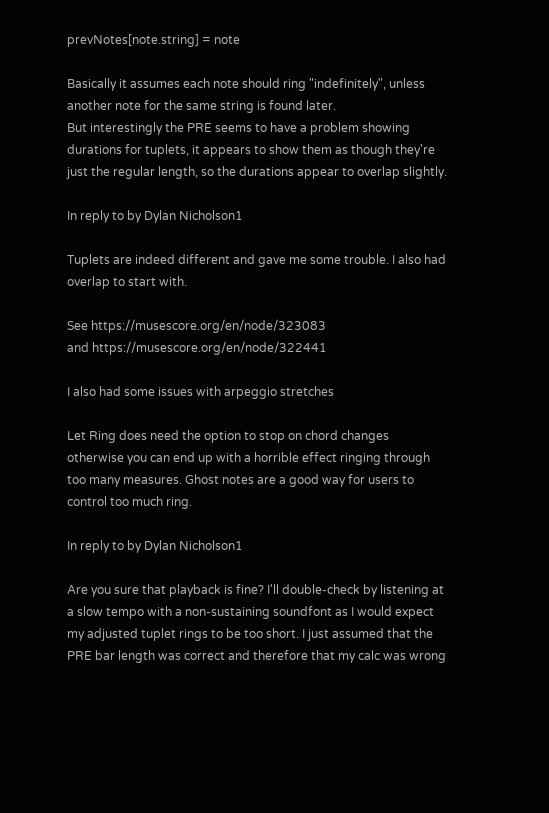prevNotes[note.string] = note

Basically it assumes each note should ring "indefinitely", unless another note for the same string is found later.
But interestingly the PRE seems to have a problem showing durations for tuplets, it appears to show them as though they're just the regular length, so the durations appear to overlap slightly.

In reply to by Dylan Nicholson1

Tuplets are indeed different and gave me some trouble. I also had overlap to start with.

See https://musescore.org/en/node/323083
and https://musescore.org/en/node/322441

I also had some issues with arpeggio stretches

Let Ring does need the option to stop on chord changes otherwise you can end up with a horrible effect ringing through too many measures. Ghost notes are a good way for users to control too much ring.

In reply to by Dylan Nicholson1

Are you sure that playback is fine? I'll double-check by listening at a slow tempo with a non-sustaining soundfont as I would expect my adjusted tuplet rings to be too short. I just assumed that the PRE bar length was correct and therefore that my calc was wrong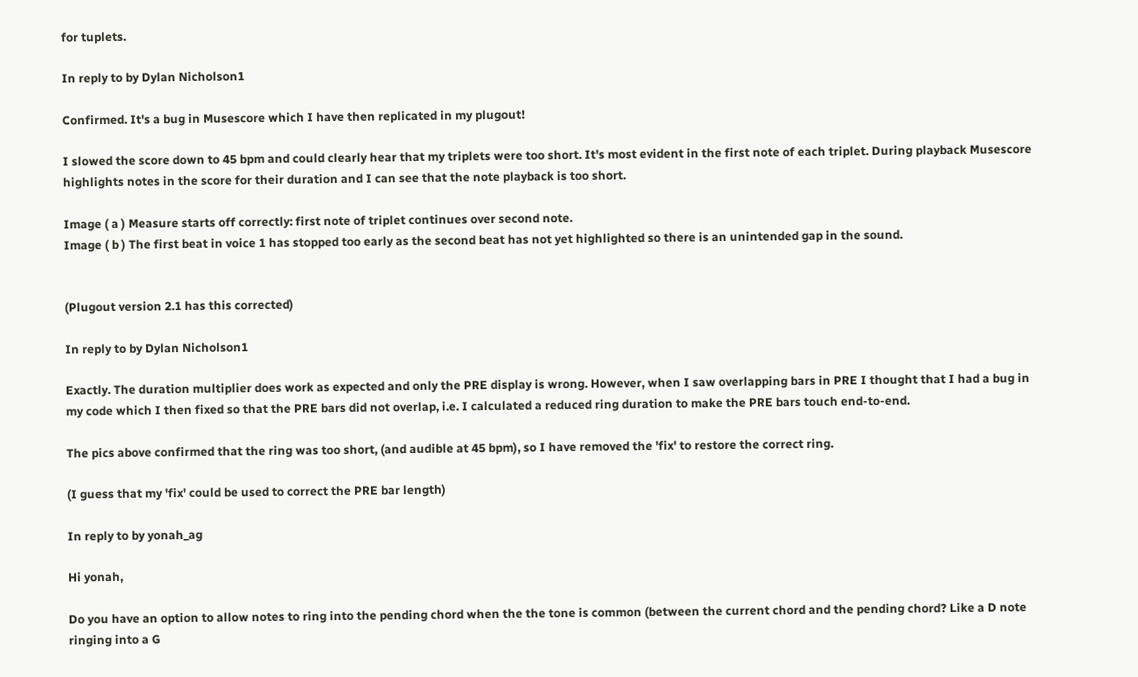for tuplets.

In reply to by Dylan Nicholson1

Confirmed. It's a bug in Musescore which I have then replicated in my plugout!

I slowed the score down to 45 bpm and could clearly hear that my triplets were too short. It's most evident in the first note of each triplet. During playback Musescore highlights notes in the score for their duration and I can see that the note playback is too short.

Image ( a ) Measure starts off correctly: first note of triplet continues over second note.
Image ( b ) The first beat in voice 1 has stopped too early as the second beat has not yet highlighted so there is an unintended gap in the sound.


(Plugout version 2.1 has this corrected)

In reply to by Dylan Nicholson1

Exactly. The duration multiplier does work as expected and only the PRE display is wrong. However, when I saw overlapping bars in PRE I thought that I had a bug in my code which I then fixed so that the PRE bars did not overlap, i.e. I calculated a reduced ring duration to make the PRE bars touch end-to-end.

The pics above confirmed that the ring was too short, (and audible at 45 bpm), so I have removed the 'fix' to restore the correct ring.

(I guess that my 'fix' could be used to correct the PRE bar length)

In reply to by yonah_ag

Hi yonah,

Do you have an option to allow notes to ring into the pending chord when the the tone is common (between the current chord and the pending chord? Like a D note ringing into a G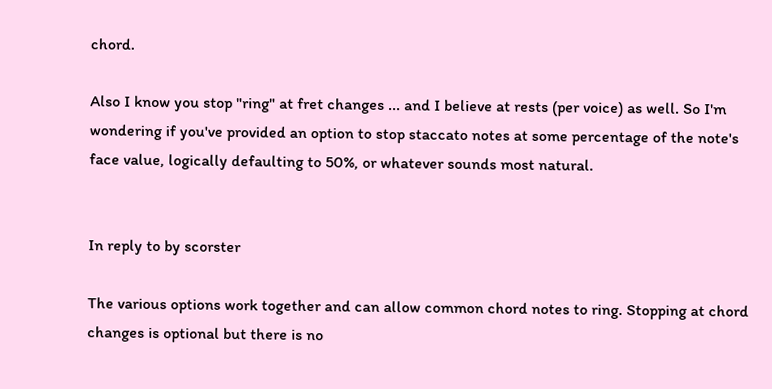chord.

Also I know you stop "ring" at fret changes ... and I believe at rests (per voice) as well. So I'm wondering if you've provided an option to stop staccato notes at some percentage of the note's face value, logically defaulting to 50%, or whatever sounds most natural.


In reply to by scorster

The various options work together and can allow common chord notes to ring. Stopping at chord changes is optional but there is no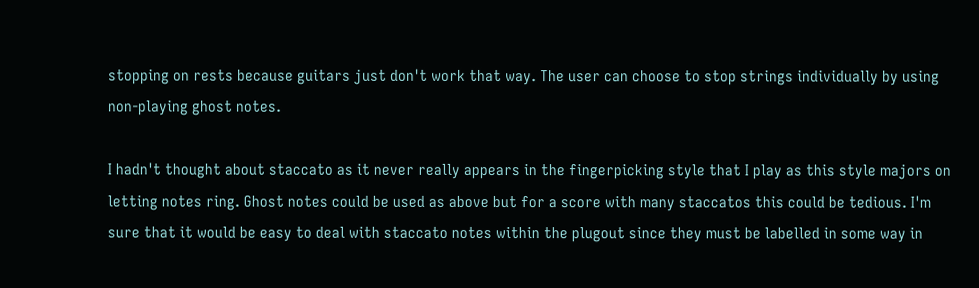stopping on rests because guitars just don't work that way. The user can choose to stop strings individually by using non-playing ghost notes.

I hadn't thought about staccato as it never really appears in the fingerpicking style that I play as this style majors on letting notes ring. Ghost notes could be used as above but for a score with many staccatos this could be tedious. I'm sure that it would be easy to deal with staccato notes within the plugout since they must be labelled in some way in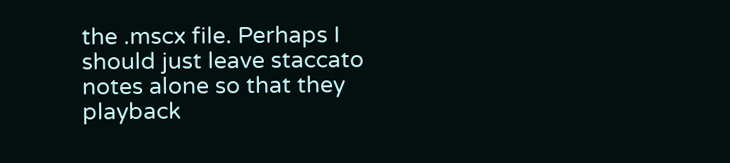the .mscx file. Perhaps I should just leave staccato notes alone so that they playback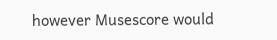however Musescore would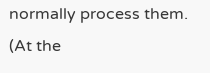normally process them. (At the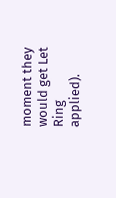moment they would get Let Ring applied).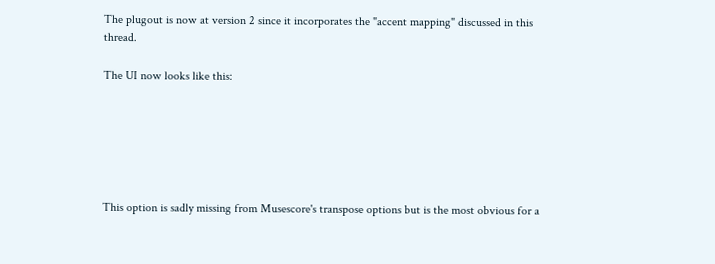The plugout is now at version 2 since it incorporates the "accent mapping" discussed in this thread.

The UI now looks like this:






This option is sadly missing from Musescore's transpose options but is the most obvious for a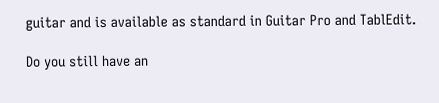guitar and is available as standard in Guitar Pro and TablEdit.

Do you still have an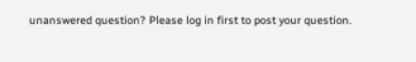unanswered question? Please log in first to post your question.